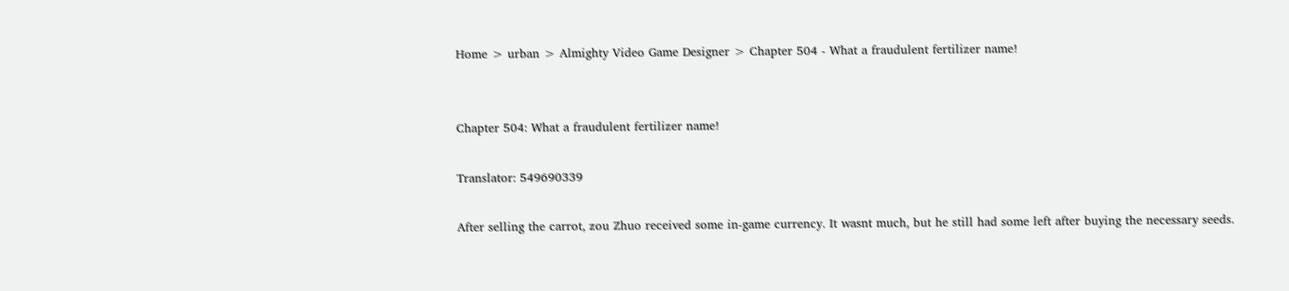Home > urban > Almighty Video Game Designer > Chapter 504 - What a fraudulent fertilizer name!


Chapter 504: What a fraudulent fertilizer name!

Translator: 549690339

After selling the carrot, zou Zhuo received some in-game currency. It wasnt much, but he still had some left after buying the necessary seeds.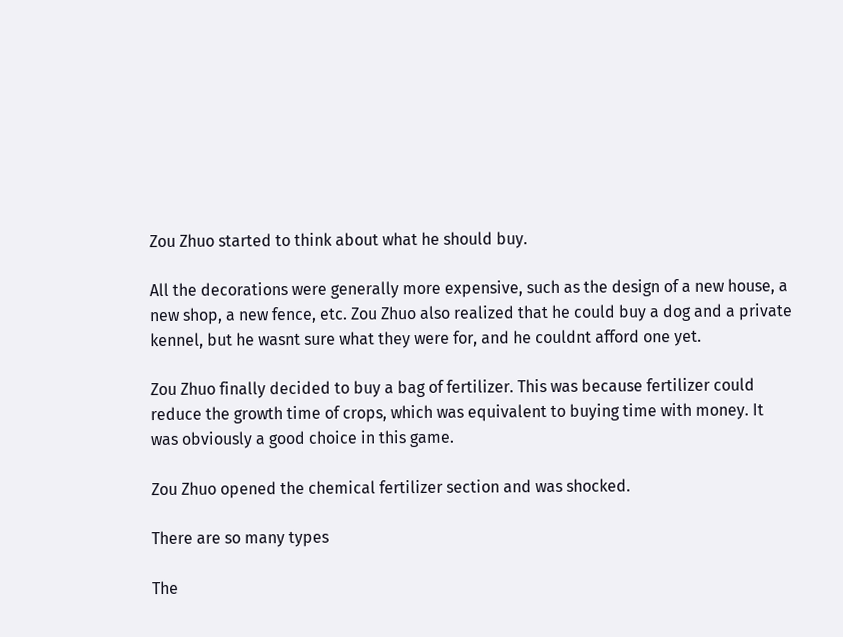Zou Zhuo started to think about what he should buy.

All the decorations were generally more expensive, such as the design of a new house, a new shop, a new fence, etc. Zou Zhuo also realized that he could buy a dog and a private kennel, but he wasnt sure what they were for, and he couldnt afford one yet.

Zou Zhuo finally decided to buy a bag of fertilizer. This was because fertilizer could reduce the growth time of crops, which was equivalent to buying time with money. It was obviously a good choice in this game.

Zou Zhuo opened the chemical fertilizer section and was shocked.

There are so many types

The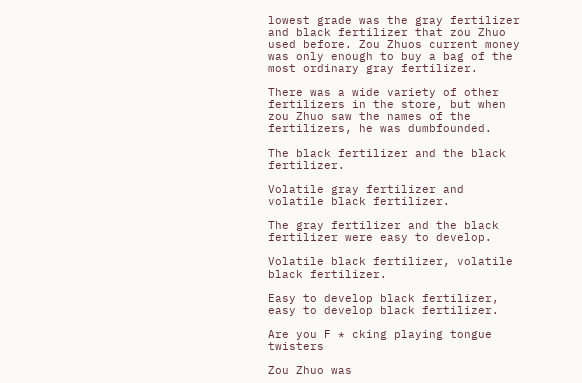lowest grade was the gray fertilizer and black fertilizer that zou Zhuo used before. Zou Zhuos current money was only enough to buy a bag of the most ordinary gray fertilizer.

There was a wide variety of other fertilizers in the store, but when zou Zhuo saw the names of the fertilizers, he was dumbfounded.

The black fertilizer and the black fertilizer.

Volatile gray fertilizer and volatile black fertilizer.

The gray fertilizer and the black fertilizer were easy to develop.

Volatile black fertilizer, volatile black fertilizer.

Easy to develop black fertilizer, easy to develop black fertilizer.

Are you F * cking playing tongue twisters

Zou Zhuo was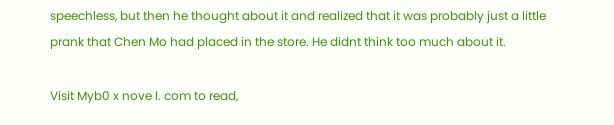speechless, but then he thought about it and realized that it was probably just a little prank that Chen Mo had placed in the store. He didnt think too much about it.

Visit Myb0 x nove l. com to read,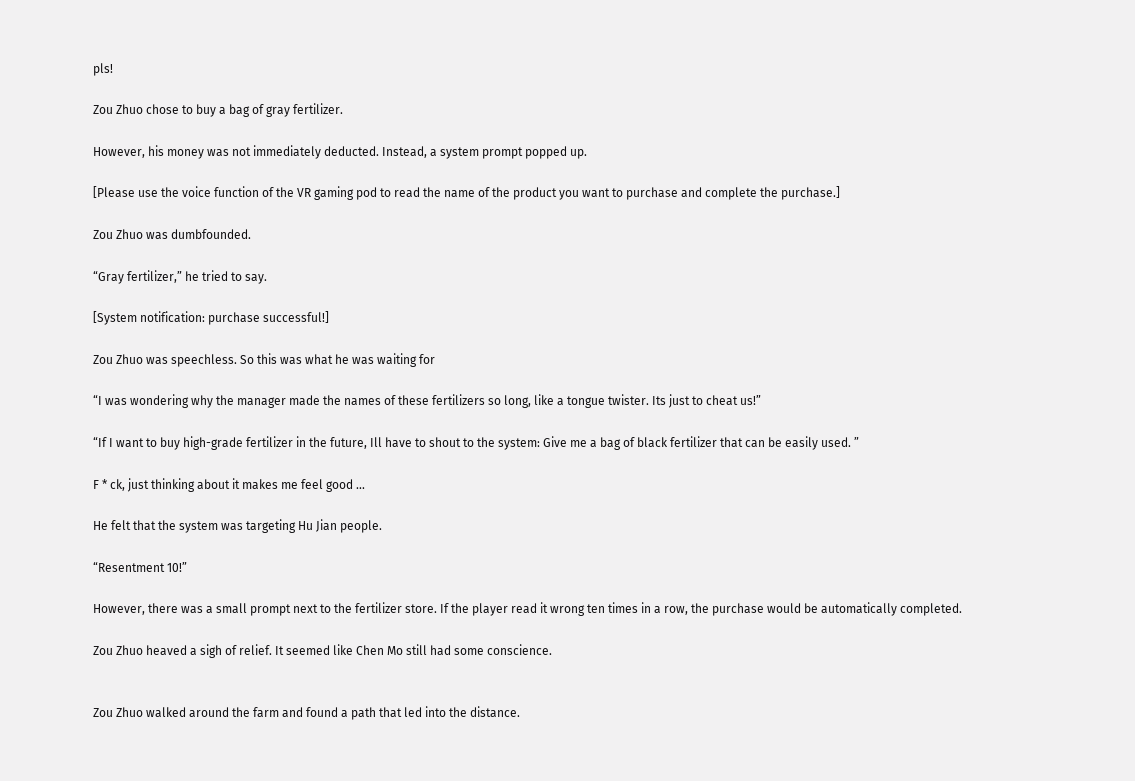pls!

Zou Zhuo chose to buy a bag of gray fertilizer.

However, his money was not immediately deducted. Instead, a system prompt popped up.

[Please use the voice function of the VR gaming pod to read the name of the product you want to purchase and complete the purchase.]

Zou Zhuo was dumbfounded.

“Gray fertilizer,” he tried to say.

[System notification: purchase successful!]

Zou Zhuo was speechless. So this was what he was waiting for

“I was wondering why the manager made the names of these fertilizers so long, like a tongue twister. Its just to cheat us!”

“If I want to buy high-grade fertilizer in the future, Ill have to shout to the system: Give me a bag of black fertilizer that can be easily used. ”

F * ck, just thinking about it makes me feel good ...

He felt that the system was targeting Hu Jian people.

“Resentment 10!”

However, there was a small prompt next to the fertilizer store. If the player read it wrong ten times in a row, the purchase would be automatically completed.

Zou Zhuo heaved a sigh of relief. It seemed like Chen Mo still had some conscience.


Zou Zhuo walked around the farm and found a path that led into the distance.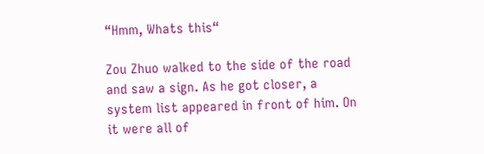“Hmm, Whats this“

Zou Zhuo walked to the side of the road and saw a sign. As he got closer, a system list appeared in front of him. On it were all of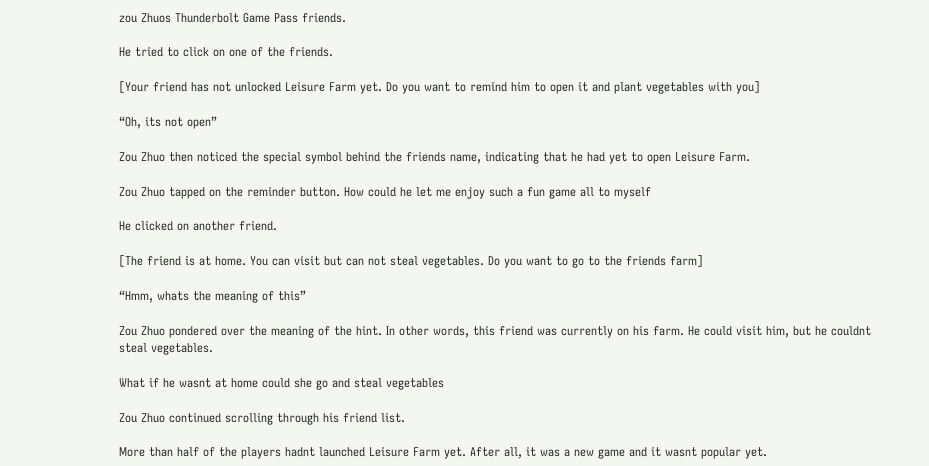zou Zhuos Thunderbolt Game Pass friends.

He tried to click on one of the friends.

[Your friend has not unlocked Leisure Farm yet. Do you want to remind him to open it and plant vegetables with you]

“Oh, its not open”

Zou Zhuo then noticed the special symbol behind the friends name, indicating that he had yet to open Leisure Farm.

Zou Zhuo tapped on the reminder button. How could he let me enjoy such a fun game all to myself

He clicked on another friend.

[The friend is at home. You can visit but can not steal vegetables. Do you want to go to the friends farm]

“Hmm, whats the meaning of this”

Zou Zhuo pondered over the meaning of the hint. In other words, this friend was currently on his farm. He could visit him, but he couldnt steal vegetables.

What if he wasnt at home could she go and steal vegetables

Zou Zhuo continued scrolling through his friend list.

More than half of the players hadnt launched Leisure Farm yet. After all, it was a new game and it wasnt popular yet.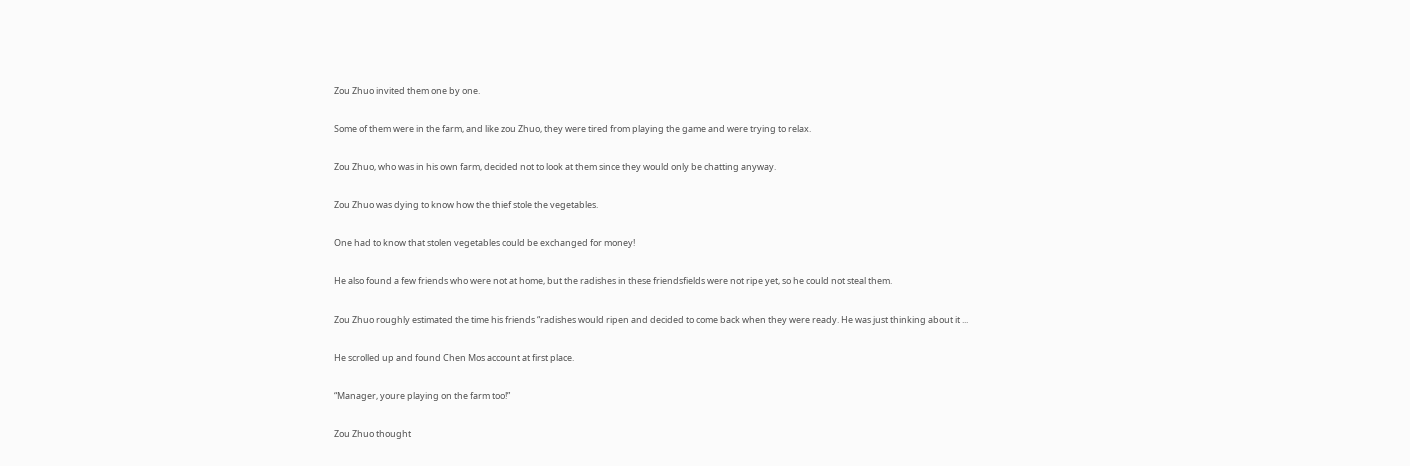Zou Zhuo invited them one by one.

Some of them were in the farm, and like zou Zhuo, they were tired from playing the game and were trying to relax.

Zou Zhuo, who was in his own farm, decided not to look at them since they would only be chatting anyway.

Zou Zhuo was dying to know how the thief stole the vegetables.

One had to know that stolen vegetables could be exchanged for money!

He also found a few friends who were not at home, but the radishes in these friendsfields were not ripe yet, so he could not steal them.

Zou Zhuo roughly estimated the time his friends “radishes would ripen and decided to come back when they were ready. He was just thinking about it ...

He scrolled up and found Chen Mos account at first place.

“Manager, youre playing on the farm too!”

Zou Zhuo thought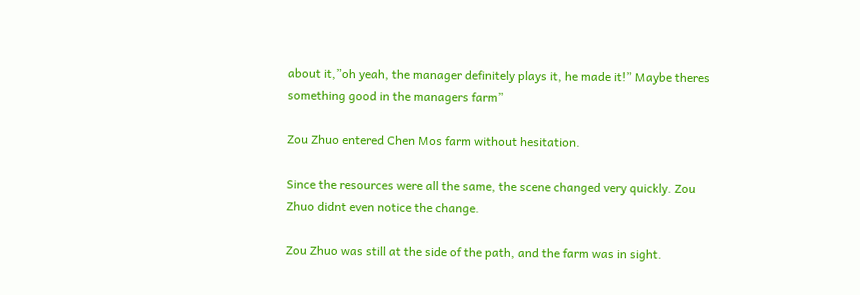about it,”oh yeah, the manager definitely plays it, he made it!” Maybe theres something good in the managers farm”

Zou Zhuo entered Chen Mos farm without hesitation.

Since the resources were all the same, the scene changed very quickly. Zou Zhuo didnt even notice the change.

Zou Zhuo was still at the side of the path, and the farm was in sight.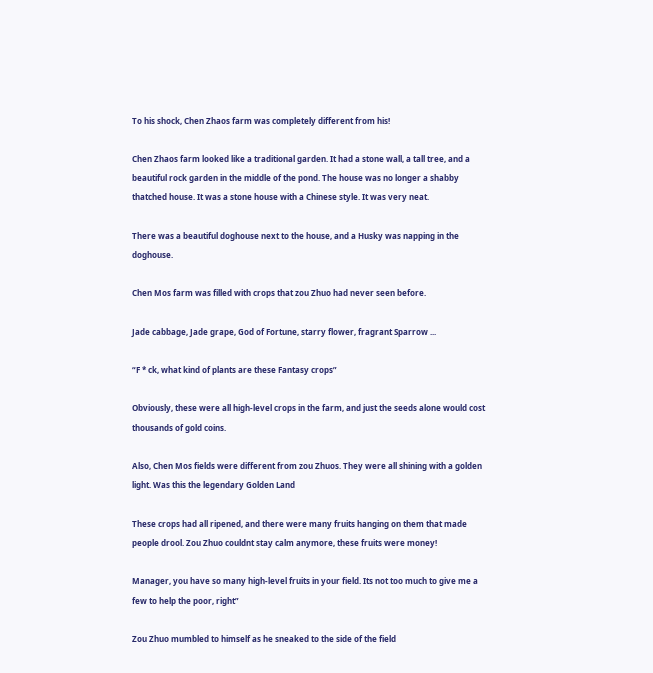To his shock, Chen Zhaos farm was completely different from his!

Chen Zhaos farm looked like a traditional garden. It had a stone wall, a tall tree, and a beautiful rock garden in the middle of the pond. The house was no longer a shabby thatched house. It was a stone house with a Chinese style. It was very neat.

There was a beautiful doghouse next to the house, and a Husky was napping in the doghouse.

Chen Mos farm was filled with crops that zou Zhuo had never seen before.

Jade cabbage, Jade grape, God of Fortune, starry flower, fragrant Sparrow ...

“F * ck, what kind of plants are these Fantasy crops”

Obviously, these were all high-level crops in the farm, and just the seeds alone would cost thousands of gold coins.

Also, Chen Mos fields were different from zou Zhuos. They were all shining with a golden light. Was this the legendary Golden Land

These crops had all ripened, and there were many fruits hanging on them that made people drool. Zou Zhuo couldnt stay calm anymore, these fruits were money!

Manager, you have so many high-level fruits in your field. Its not too much to give me a few to help the poor, right”

Zou Zhuo mumbled to himself as he sneaked to the side of the field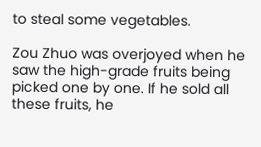to steal some vegetables.

Zou Zhuo was overjoyed when he saw the high-grade fruits being picked one by one. If he sold all these fruits, he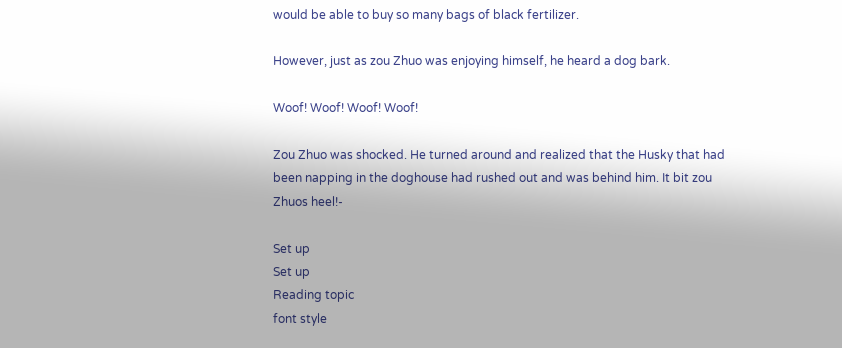would be able to buy so many bags of black fertilizer.

However, just as zou Zhuo was enjoying himself, he heard a dog bark.

Woof! Woof! Woof! Woof!

Zou Zhuo was shocked. He turned around and realized that the Husky that had been napping in the doghouse had rushed out and was behind him. It bit zou Zhuos heel!-

Set up
Set up
Reading topic
font style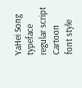YaHei Song typeface regular script Cartoon
font style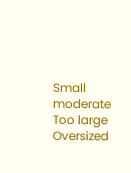Small moderate Too large Oversized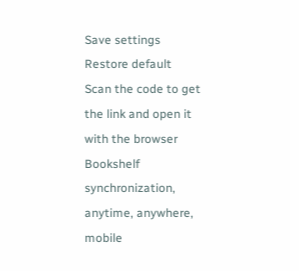Save settings
Restore default
Scan the code to get the link and open it with the browser
Bookshelf synchronization, anytime, anywhere, mobile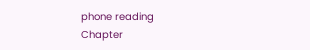phone reading
Chapter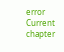error
Current chapter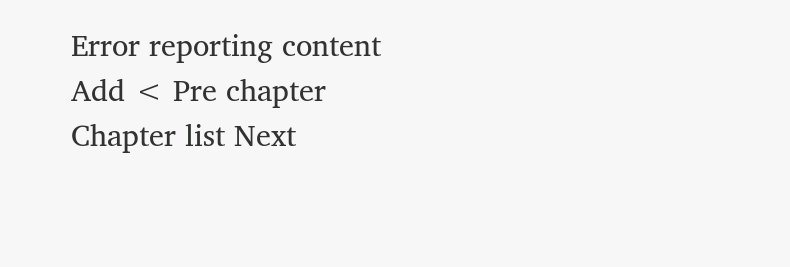Error reporting content
Add < Pre chapter Chapter list Next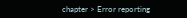chapter > Error reporting